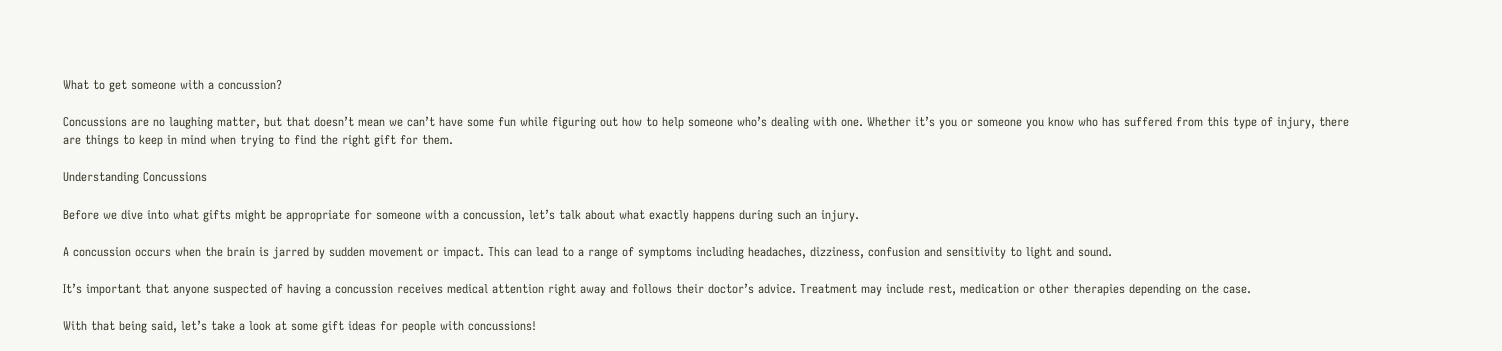What to get someone with a concussion?

Concussions are no laughing matter, but that doesn’t mean we can’t have some fun while figuring out how to help someone who’s dealing with one. Whether it’s you or someone you know who has suffered from this type of injury, there are things to keep in mind when trying to find the right gift for them.

Understanding Concussions

Before we dive into what gifts might be appropriate for someone with a concussion, let’s talk about what exactly happens during such an injury.

A concussion occurs when the brain is jarred by sudden movement or impact. This can lead to a range of symptoms including headaches, dizziness, confusion and sensitivity to light and sound.

It’s important that anyone suspected of having a concussion receives medical attention right away and follows their doctor’s advice. Treatment may include rest, medication or other therapies depending on the case.

With that being said, let’s take a look at some gift ideas for people with concussions!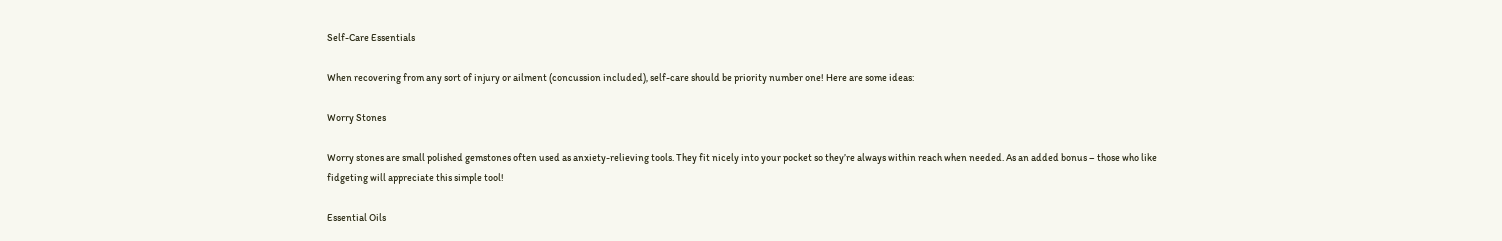Self-Care Essentials

When recovering from any sort of injury or ailment (concussion included), self-care should be priority number one! Here are some ideas:

Worry Stones

Worry stones are small polished gemstones often used as anxiety-relieving tools. They fit nicely into your pocket so they’re always within reach when needed. As an added bonus – those who like fidgeting will appreciate this simple tool!

Essential Oils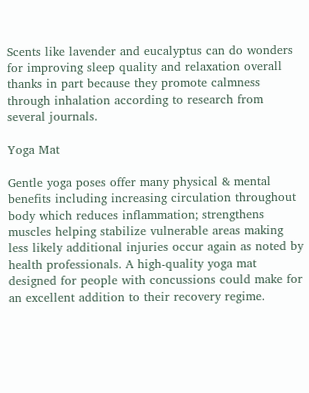Scents like lavender and eucalyptus can do wonders for improving sleep quality and relaxation overall thanks in part because they promote calmness through inhalation according to research from several journals.

Yoga Mat

Gentle yoga poses offer many physical & mental benefits including increasing circulation throughout body which reduces inflammation; strengthens muscles helping stabilize vulnerable areas making less likely additional injuries occur again as noted by health professionals. A high-quality yoga mat designed for people with concussions could make for an excellent addition to their recovery regime.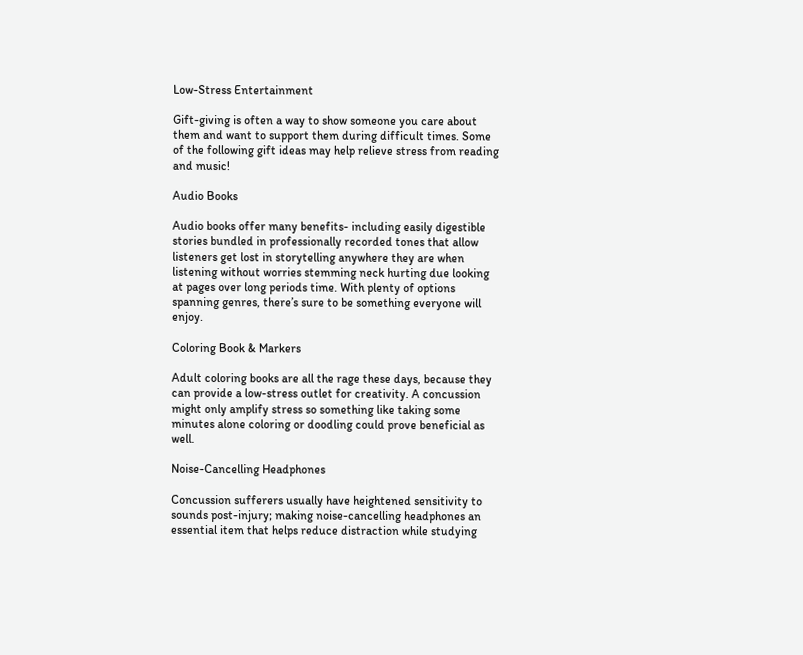Low-Stress Entertainment

Gift-giving is often a way to show someone you care about them and want to support them during difficult times. Some of the following gift ideas may help relieve stress from reading and music!

Audio Books

Audio books offer many benefits- including easily digestible stories bundled in professionally recorded tones that allow listeners get lost in storytelling anywhere they are when listening without worries stemming neck hurting due looking at pages over long periods time. With plenty of options spanning genres, there’s sure to be something everyone will enjoy.

Coloring Book & Markers

Adult coloring books are all the rage these days, because they can provide a low-stress outlet for creativity. A concussion might only amplify stress so something like taking some minutes alone coloring or doodling could prove beneficial as well.

Noise-Cancelling Headphones

Concussion sufferers usually have heightened sensitivity to sounds post-injury; making noise-cancelling headphones an essential item that helps reduce distraction while studying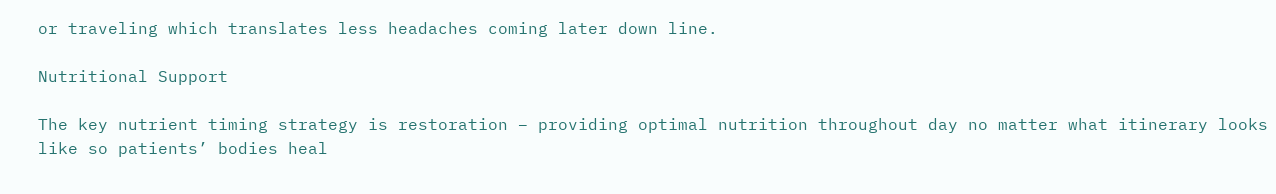or traveling which translates less headaches coming later down line.

Nutritional Support

The key nutrient timing strategy is restoration – providing optimal nutrition throughout day no matter what itinerary looks like so patients’ bodies heal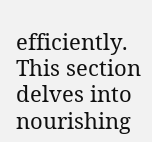efficiently. This section delves into nourishing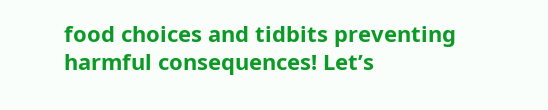food choices and tidbits preventing harmful consequences! Let’s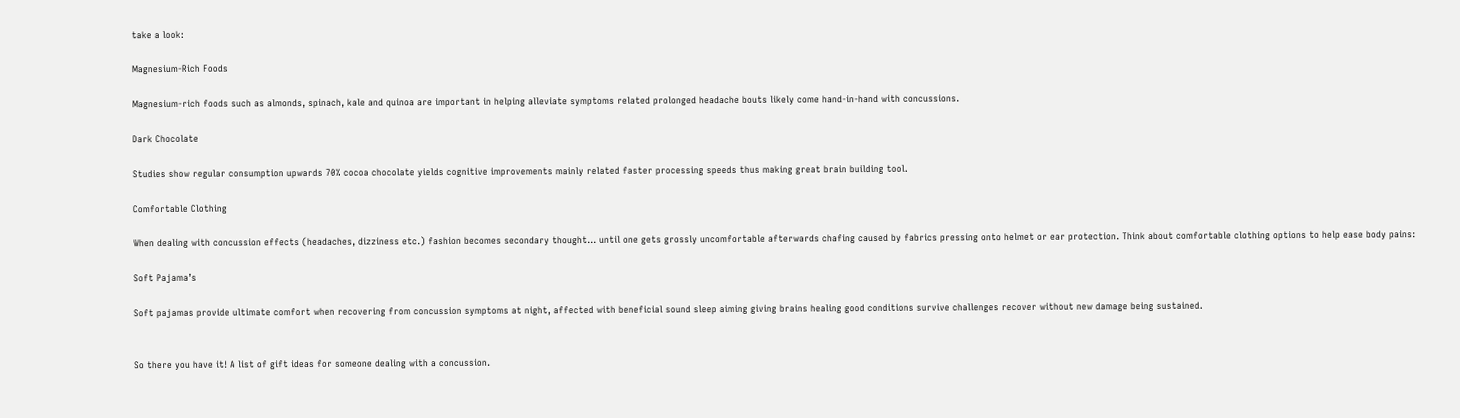take a look:

Magnesium-Rich Foods

Magnesium-rich foods such as almonds, spinach, kale and quinoa are important in helping alleviate symptoms related prolonged headache bouts likely come hand-in-hand with concussions.

Dark Chocolate

Studies show regular consumption upwards 70% cocoa chocolate yields cognitive improvements mainly related faster processing speeds thus making great brain building tool.

Comfortable Clothing

When dealing with concussion effects (headaches, dizziness etc.) fashion becomes secondary thought… until one gets grossly uncomfortable afterwards chafing caused by fabrics pressing onto helmet or ear protection. Think about comfortable clothing options to help ease body pains:

Soft Pajama’s

Soft pajamas provide ultimate comfort when recovering from concussion symptoms at night, affected with beneficial sound sleep aiming giving brains healing good conditions survive challenges recover without new damage being sustained.


So there you have it! A list of gift ideas for someone dealing with a concussion.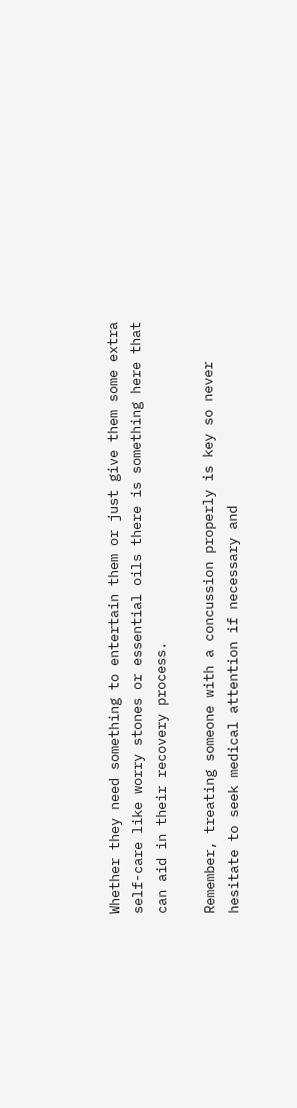Whether they need something to entertain them or just give them some extra self-care like worry stones or essential oils there is something here that can aid in their recovery process.

Remember, treating someone with a concussion properly is key so never hesitate to seek medical attention if necessary and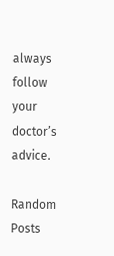always follow your doctor’s advice.

Random Posts